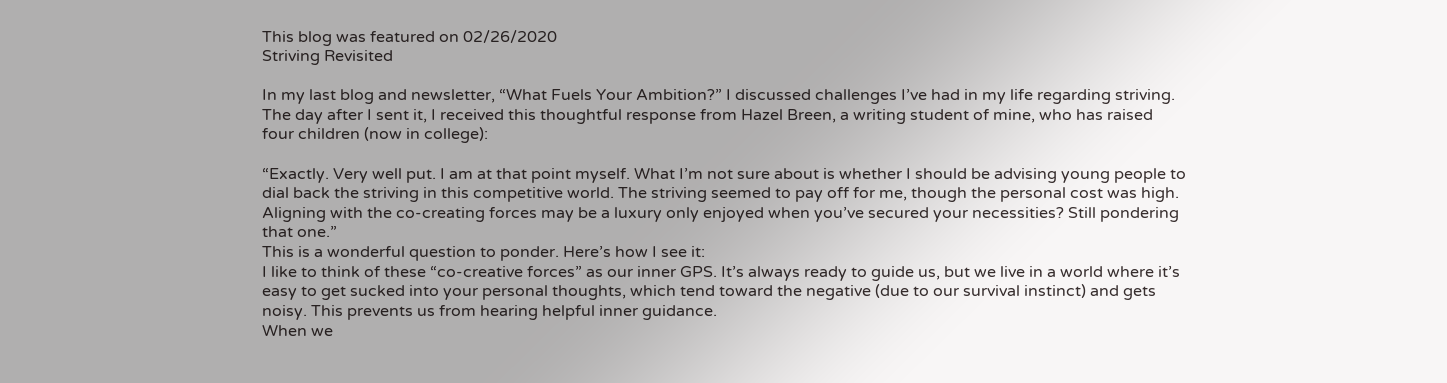This blog was featured on 02/26/2020
Striving Revisited

In my last blog and newsletter, “What Fuels Your Ambition?” I discussed challenges I’ve had in my life regarding striving. The day after I sent it, I received this thoughtful response from Hazel Breen, a writing student of mine, who has raised four children (now in college):

“Exactly. Very well put. I am at that point myself. What I’m not sure about is whether I should be advising young people to dial back the striving in this competitive world. The striving seemed to pay off for me, though the personal cost was high. Aligning with the co-creating forces may be a luxury only enjoyed when you’ve secured your necessities? Still pondering that one.”
This is a wonderful question to ponder. Here’s how I see it:
I like to think of these “co-creative forces” as our inner GPS. It’s always ready to guide us, but we live in a world where it’s easy to get sucked into your personal thoughts, which tend toward the negative (due to our survival instinct) and gets noisy. This prevents us from hearing helpful inner guidance.
When we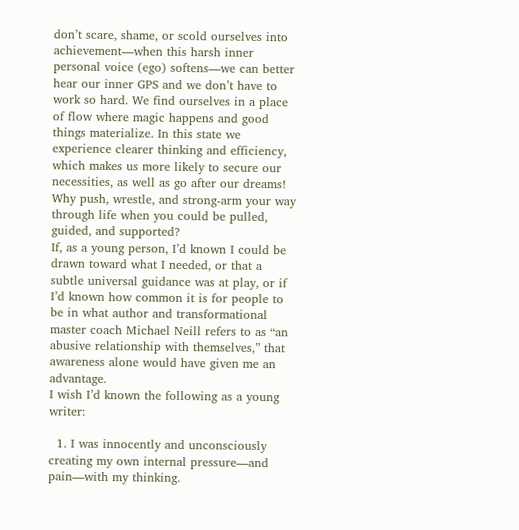don’t scare, shame, or scold ourselves into achievement—when this harsh inner personal voice (ego) softens—we can better hear our inner GPS and we don’t have to work so hard. We find ourselves in a place of flow where magic happens and good things materialize. In this state we experience clearer thinking and efficiency, which makes us more likely to secure our necessities, as well as go after our dreams!
Why push, wrestle, and strong-arm your way through life when you could be pulled, guided, and supported?
If, as a young person, I’d known I could be drawn toward what I needed, or that a subtle universal guidance was at play, or if I’d known how common it is for people to be in what author and transformational master coach Michael Neill refers to as “an abusive relationship with themselves,” that awareness alone would have given me an advantage.
I wish I’d known the following as a young writer:

  1. I was innocently and unconsciously creating my own internal pressure—and pain—with my thinking.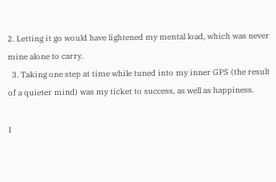2. Letting it go would have lightened my mental load, which was never mine alone to carry.
  3. Taking one step at time while tuned into my inner GPS (the result of a quieter mind) was my ticket to success, as well as happiness.

I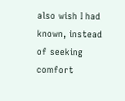also wish I had known, instead of seeking comfort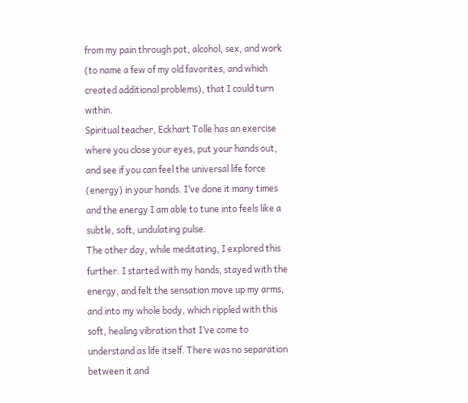from my pain through pot, alcohol, sex, and work (to name a few of my old favorites, and which created additional problems), that I could turn within.
Spiritual teacher, Eckhart Tolle has an exercise where you close your eyes, put your hands out, and see if you can feel the universal life force (energy) in your hands. I’ve done it many times and the energy I am able to tune into feels like a subtle, soft, undulating pulse.
The other day, while meditating, I explored this further. I started with my hands, stayed with the energy, and felt the sensation move up my arms, and into my whole body, which rippled with this soft, healing vibration that I’ve come to understand as life itself. There was no separation between it and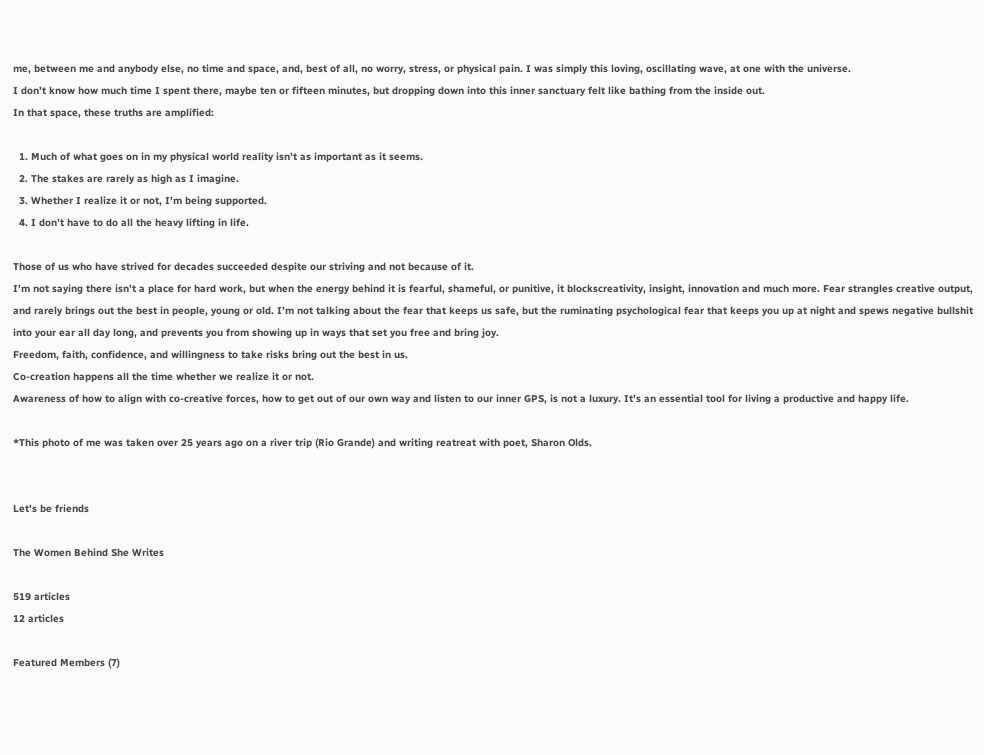me, between me and anybody else, no time and space, and, best of all, no worry, stress, or physical pain. I was simply this loving, oscillating wave, at one with the universe.
I don’t know how much time I spent there, maybe ten or fifteen minutes, but dropping down into this inner sanctuary felt like bathing from the inside out.
In that space, these truths are amplified:

  1. Much of what goes on in my physical world reality isn’t as important as it seems.
  2. The stakes are rarely as high as I imagine.
  3. Whether I realize it or not, I’m being supported.
  4. I don’t have to do all the heavy lifting in life.

Those of us who have strived for decades succeeded despite our striving and not because of it.
I’m not saying there isn’t a place for hard work, but when the energy behind it is fearful, shameful, or punitive, it blockscreativity, insight, innovation and much more. Fear strangles creative output, and rarely brings out the best in people, young or old. I’m not talking about the fear that keeps us safe, but the ruminating psychological fear that keeps you up at night and spews negative bullshit into your ear all day long, and prevents you from showing up in ways that set you free and bring joy.
Freedom, faith, confidence, and willingness to take risks bring out the best in us.
Co-creation happens all the time whether we realize it or not.
Awareness of how to align with co-creative forces, how to get out of our own way and listen to our inner GPS, is not a luxury. It’s an essential tool for living a productive and happy life.

*This photo of me was taken over 25 years ago on a river trip (Rio Grande) and writing reatreat with poet, Sharon Olds.


Let's be friends

The Women Behind She Writes

519 articles
12 articles

Featured Members (7)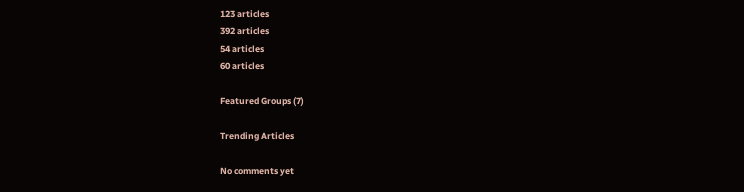123 articles
392 articles
54 articles
60 articles

Featured Groups (7)

Trending Articles

No comments yet